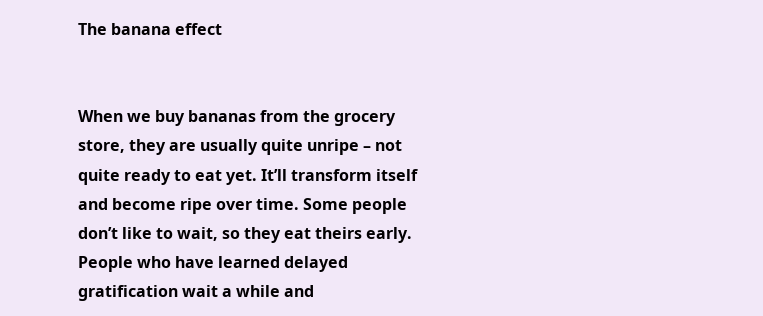The banana effect


When we buy bananas from the grocery store, they are usually quite unripe – not quite ready to eat yet. It’ll transform itself and become ripe over time. Some people don’t like to wait, so they eat theirs early. People who have learned delayed gratification wait a while and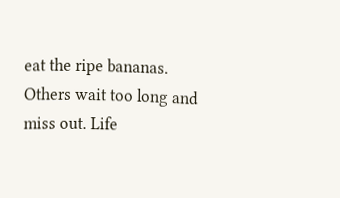eat the ripe bananas. Others wait too long and miss out. Life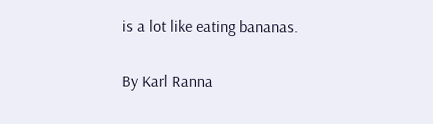is a lot like eating bananas.

By Karl Ranna